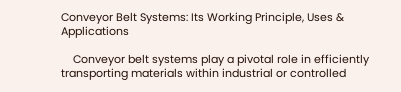Conveyor Belt Systems: Its Working Principle, Uses & Applications

    Conveyor belt systems play a pivotal role in efficiently transporting materials within industrial or controlled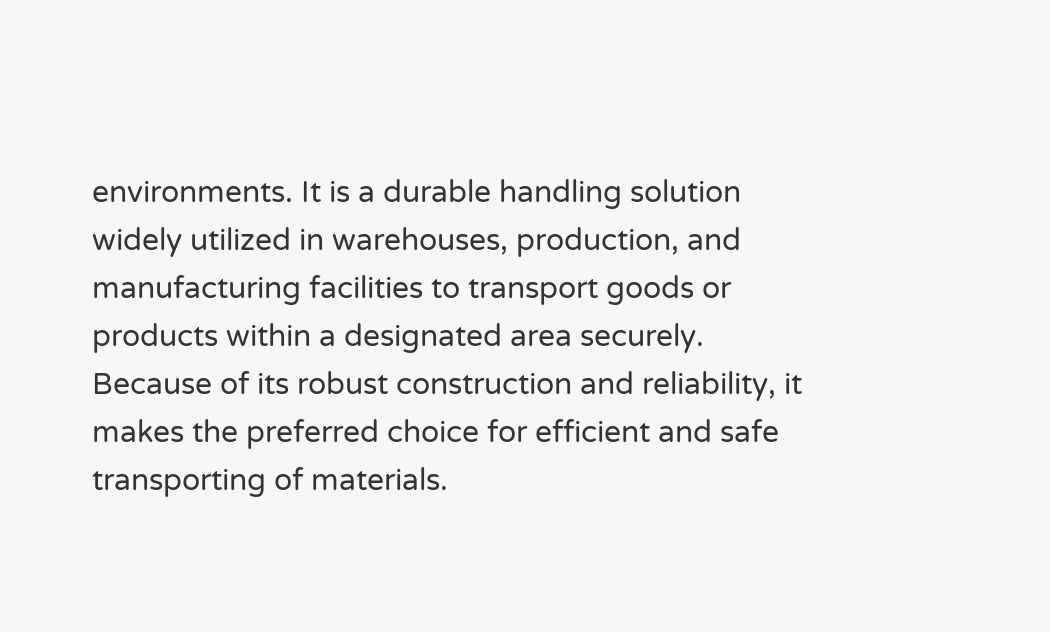environments. It is a durable handling solution widely utilized in warehouses, production, and manufacturing facilities to transport goods or products within a designated area securely. Because of its robust construction and reliability, it makes the preferred choice for efficient and safe transporting of materials.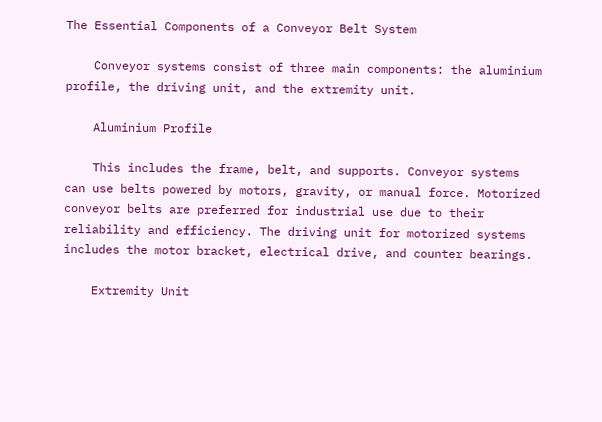The Essential Components of a Conveyor Belt System

    Conveyor systems consist of three main components: the aluminium profile, the driving unit, and the extremity unit.

    Aluminium Profile

    This includes the frame, belt, and supports. Conveyor systems can use belts powered by motors, gravity, or manual force. Motorized conveyor belts are preferred for industrial use due to their reliability and efficiency. The driving unit for motorized systems includes the motor bracket, electrical drive, and counter bearings.

    Extremity Unit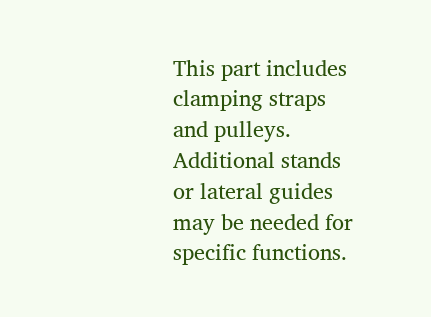This part includes clamping straps and pulleys. Additional stands or lateral guides may be needed for specific functions.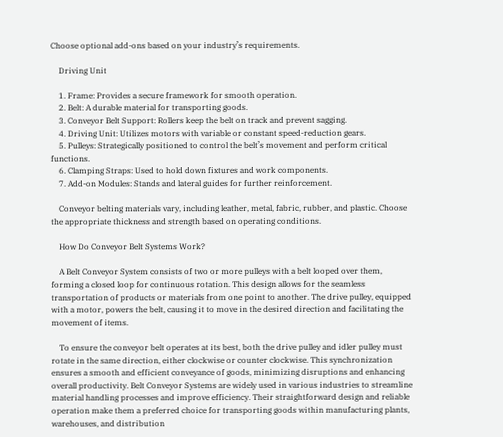Choose optional add-ons based on your industry’s requirements.

    Driving Unit

    1. Frame: Provides a secure framework for smooth operation.
    2. Belt: A durable material for transporting goods.
    3. Conveyor Belt Support: Rollers keep the belt on track and prevent sagging.
    4. Driving Unit: Utilizes motors with variable or constant speed-reduction gears.
    5. Pulleys: Strategically positioned to control the belt’s movement and perform critical functions.
    6. Clamping Straps: Used to hold down fixtures and work components.
    7. Add-on Modules: Stands and lateral guides for further reinforcement.

    Conveyor belting materials vary, including leather, metal, fabric, rubber, and plastic. Choose the appropriate thickness and strength based on operating conditions.

    How Do Conveyor Belt Systems Work?

    A Belt Conveyor System consists of two or more pulleys with a belt looped over them, forming a closed loop for continuous rotation. This design allows for the seamless transportation of products or materials from one point to another. The drive pulley, equipped with a motor, powers the belt, causing it to move in the desired direction and facilitating the movement of items.

    To ensure the conveyor belt operates at its best, both the drive pulley and idler pulley must rotate in the same direction, either clockwise or counter clockwise. This synchronization ensures a smooth and efficient conveyance of goods, minimizing disruptions and enhancing overall productivity. Belt Conveyor Systems are widely used in various industries to streamline material handling processes and improve efficiency. Their straightforward design and reliable operation make them a preferred choice for transporting goods within manufacturing plants, warehouses, and distribution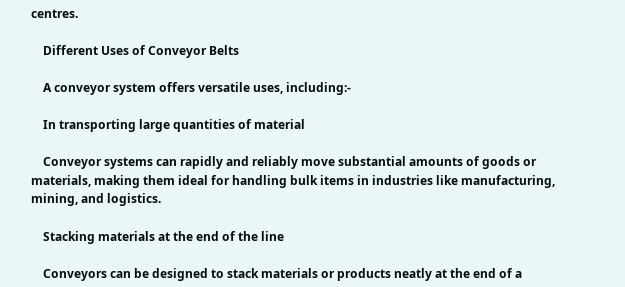centres.

    Different Uses of Conveyor Belts

    A conveyor system offers versatile uses, including:-

    In transporting large quantities of material

    Conveyor systems can rapidly and reliably move substantial amounts of goods or materials, making them ideal for handling bulk items in industries like manufacturing, mining, and logistics.

    Stacking materials at the end of the line

    Conveyors can be designed to stack materials or products neatly at the end of a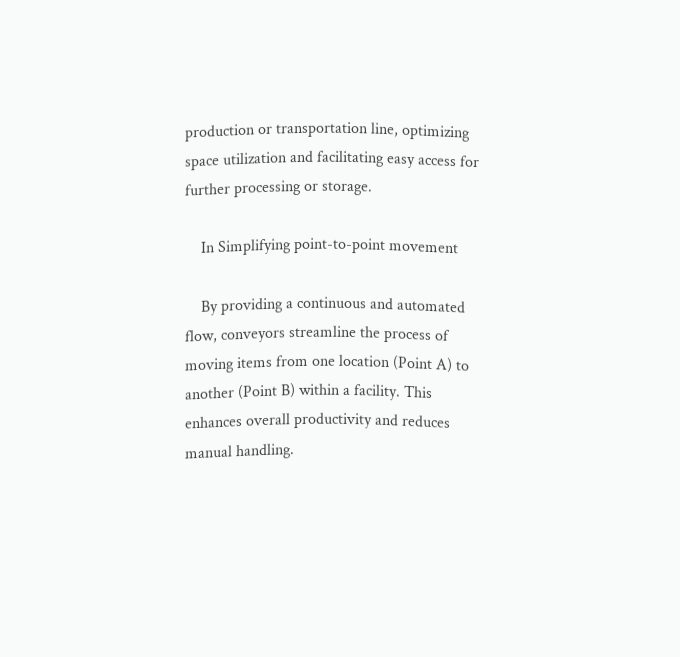production or transportation line, optimizing space utilization and facilitating easy access for further processing or storage.

    In Simplifying point-to-point movement

    By providing a continuous and automated flow, conveyors streamline the process of moving items from one location (Point A) to another (Point B) within a facility. This enhances overall productivity and reduces manual handling.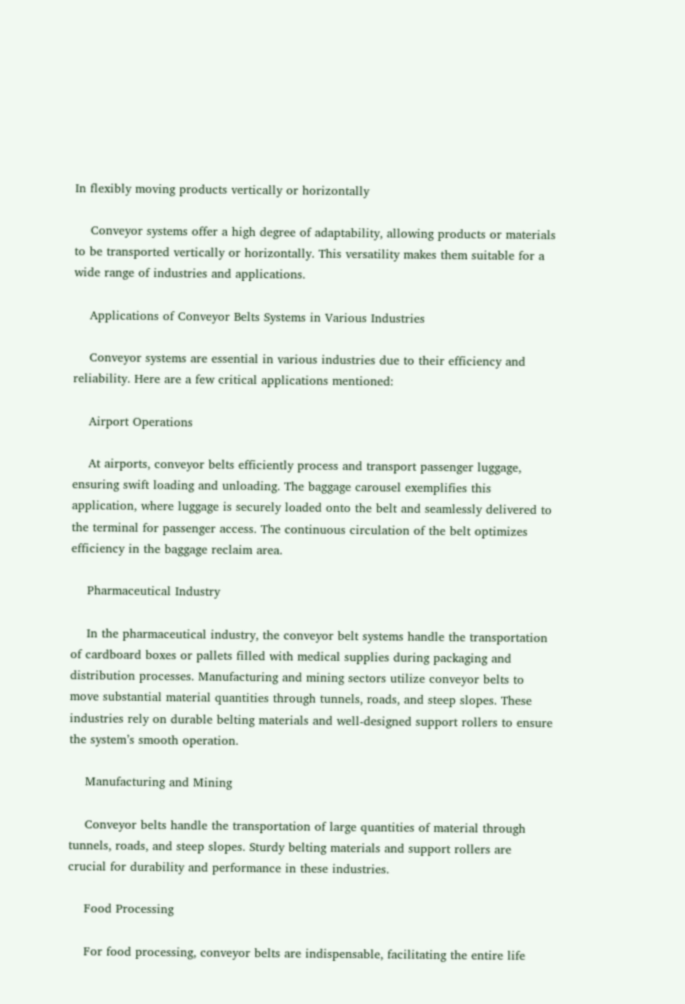In flexibly moving products vertically or horizontally

    Conveyor systems offer a high degree of adaptability, allowing products or materials to be transported vertically or horizontally. This versatility makes them suitable for a wide range of industries and applications.

    Applications of Conveyor Belts Systems in Various Industries

    Conveyor systems are essential in various industries due to their efficiency and reliability. Here are a few critical applications mentioned:

    Airport Operations

    At airports, conveyor belts efficiently process and transport passenger luggage, ensuring swift loading and unloading. The baggage carousel exemplifies this application, where luggage is securely loaded onto the belt and seamlessly delivered to the terminal for passenger access. The continuous circulation of the belt optimizes efficiency in the baggage reclaim area.

    Pharmaceutical Industry

    In the pharmaceutical industry, the conveyor belt systems handle the transportation of cardboard boxes or pallets filled with medical supplies during packaging and distribution processes. Manufacturing and mining sectors utilize conveyor belts to move substantial material quantities through tunnels, roads, and steep slopes. These industries rely on durable belting materials and well-designed support rollers to ensure the system’s smooth operation.

    Manufacturing and Mining

    Conveyor belts handle the transportation of large quantities of material through tunnels, roads, and steep slopes. Sturdy belting materials and support rollers are crucial for durability and performance in these industries.

    Food Processing

    For food processing, conveyor belts are indispensable, facilitating the entire life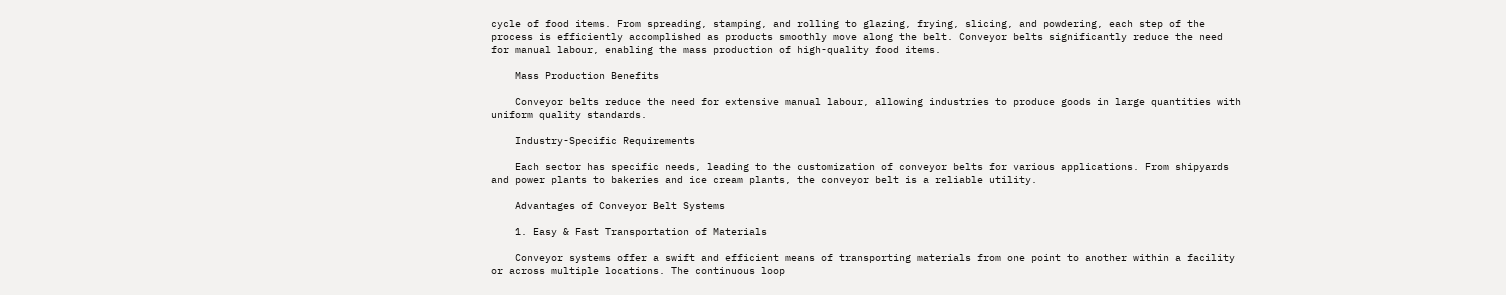cycle of food items. From spreading, stamping, and rolling to glazing, frying, slicing, and powdering, each step of the process is efficiently accomplished as products smoothly move along the belt. Conveyor belts significantly reduce the need for manual labour, enabling the mass production of high-quality food items.

    Mass Production Benefits

    Conveyor belts reduce the need for extensive manual labour, allowing industries to produce goods in large quantities with uniform quality standards.

    Industry-Specific Requirements

    Each sector has specific needs, leading to the customization of conveyor belts for various applications. From shipyards and power plants to bakeries and ice cream plants, the conveyor belt is a reliable utility.

    Advantages of Conveyor Belt Systems

    1. Easy & Fast Transportation of Materials

    Conveyor systems offer a swift and efficient means of transporting materials from one point to another within a facility or across multiple locations. The continuous loop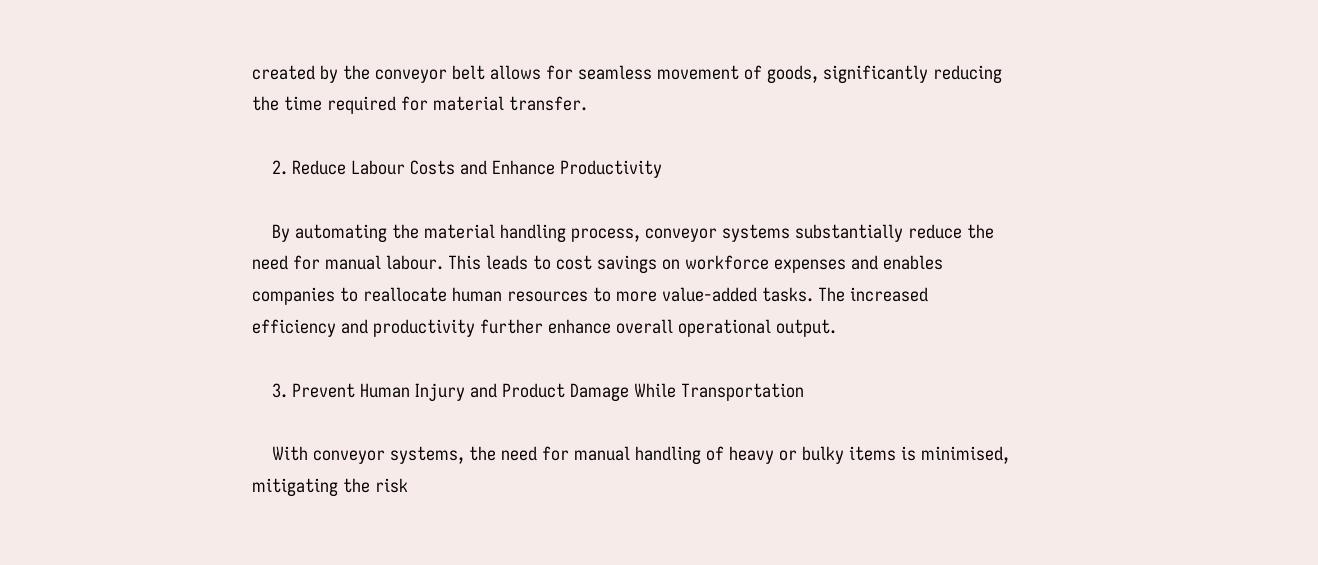created by the conveyor belt allows for seamless movement of goods, significantly reducing the time required for material transfer.

    2. Reduce Labour Costs and Enhance Productivity

    By automating the material handling process, conveyor systems substantially reduce the need for manual labour. This leads to cost savings on workforce expenses and enables companies to reallocate human resources to more value-added tasks. The increased efficiency and productivity further enhance overall operational output.

    3. Prevent Human Injury and Product Damage While Transportation

    With conveyor systems, the need for manual handling of heavy or bulky items is minimised, mitigating the risk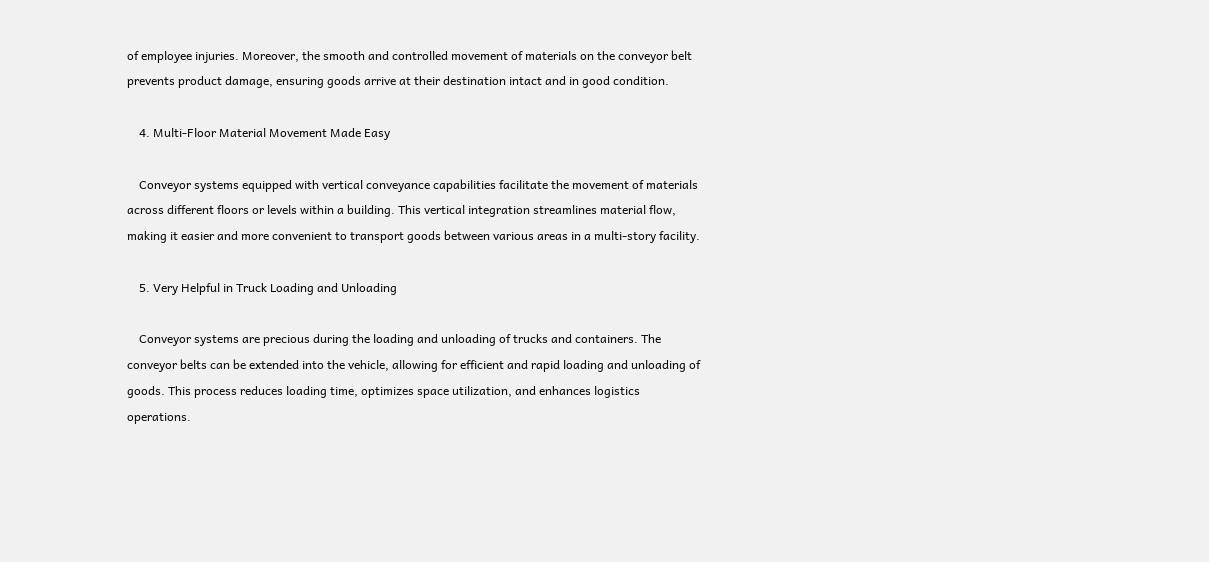of employee injuries. Moreover, the smooth and controlled movement of materials on the conveyor belt prevents product damage, ensuring goods arrive at their destination intact and in good condition.

    4. Multi-Floor Material Movement Made Easy

    Conveyor systems equipped with vertical conveyance capabilities facilitate the movement of materials across different floors or levels within a building. This vertical integration streamlines material flow, making it easier and more convenient to transport goods between various areas in a multi-story facility.

    5. Very Helpful in Truck Loading and Unloading

    Conveyor systems are precious during the loading and unloading of trucks and containers. The conveyor belts can be extended into the vehicle, allowing for efficient and rapid loading and unloading of goods. This process reduces loading time, optimizes space utilization, and enhances logistics operations.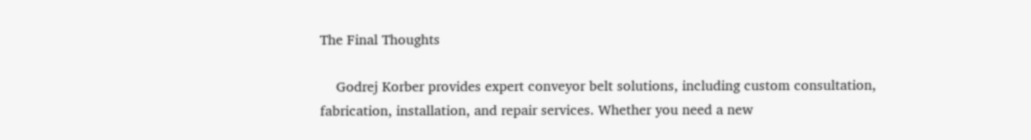The Final Thoughts

    Godrej Korber provides expert conveyor belt solutions, including custom consultation, fabrication, installation, and repair services. Whether you need a new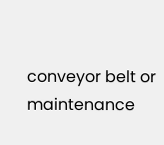conveyor belt or maintenance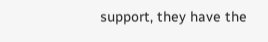support, they have the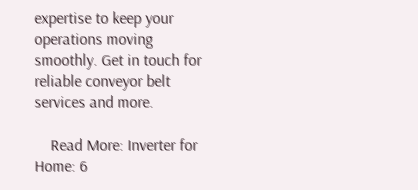expertise to keep your operations moving smoothly. Get in touch for reliable conveyor belt services and more.

    Read More: Inverter for Home: 6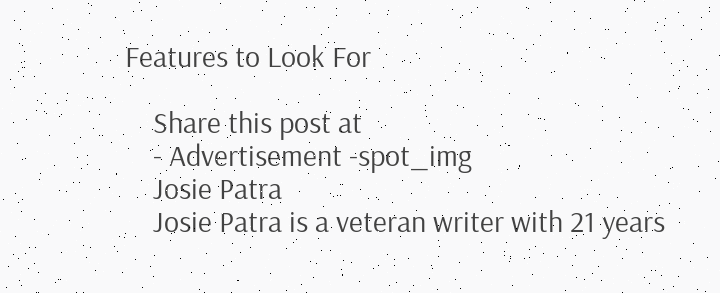Features to Look For

    Share this post at
    - Advertisement -spot_img
    Josie Patra
    Josie Patra is a veteran writer with 21 years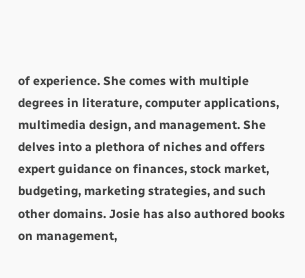of experience. She comes with multiple degrees in literature, computer applications, multimedia design, and management. She delves into a plethora of niches and offers expert guidance on finances, stock market, budgeting, marketing strategies, and such other domains. Josie has also authored books on management,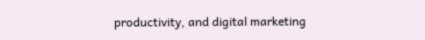productivity, and digital marketing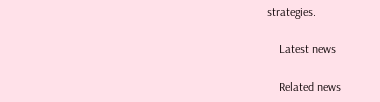strategies.

    Latest news

    Related news